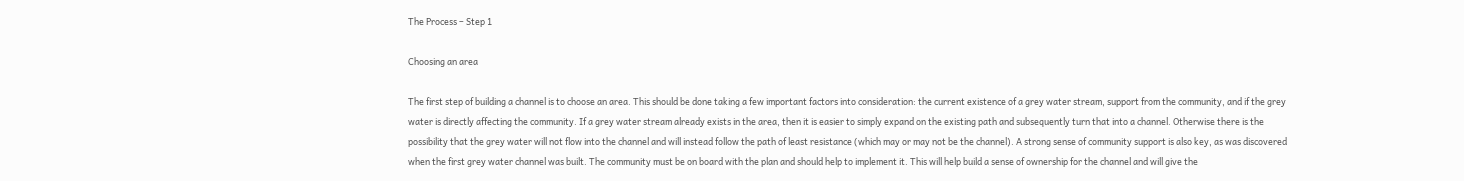The Process – Step 1

Choosing an area

The first step of building a channel is to choose an area. This should be done taking a few important factors into consideration: the current existence of a grey water stream, support from the community, and if the grey water is directly affecting the community. If a grey water stream already exists in the area, then it is easier to simply expand on the existing path and subsequently turn that into a channel. Otherwise there is the possibility that the grey water will not flow into the channel and will instead follow the path of least resistance (which may or may not be the channel). A strong sense of community support is also key, as was discovered when the first grey water channel was built. The community must be on board with the plan and should help to implement it. This will help build a sense of ownership for the channel and will give the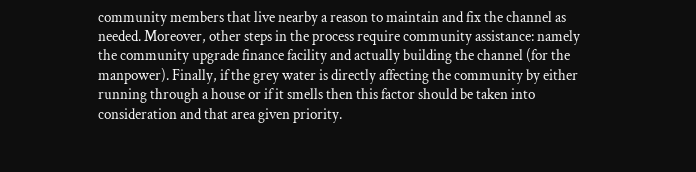community members that live nearby a reason to maintain and fix the channel as needed. Moreover, other steps in the process require community assistance: namely the community upgrade finance facility and actually building the channel (for the manpower). Finally, if the grey water is directly affecting the community by either running through a house or if it smells then this factor should be taken into consideration and that area given priority.